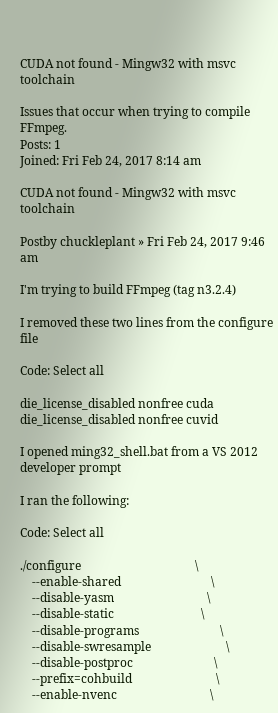CUDA not found - Mingw32 with msvc toolchain

Issues that occur when trying to compile FFmpeg.
Posts: 1
Joined: Fri Feb 24, 2017 8:14 am

CUDA not found - Mingw32 with msvc toolchain

Postby chuckleplant » Fri Feb 24, 2017 9:46 am

I'm trying to build FFmpeg (tag n3.2.4)

I removed these two lines from the configure file

Code: Select all

die_license_disabled nonfree cuda
die_license_disabled nonfree cuvid

I opened ming32_shell.bat from a VS 2012 developer prompt

I ran the following:

Code: Select all

./configure                                      \
    --enable-shared                              \
    --disable-yasm                               \
    --disable-static                             \
    --disable-programs                           \
    --disable-swresample                         \
    --disable-postproc                           \
    --prefix=cohbuild                            \
    --enable-nvenc                               \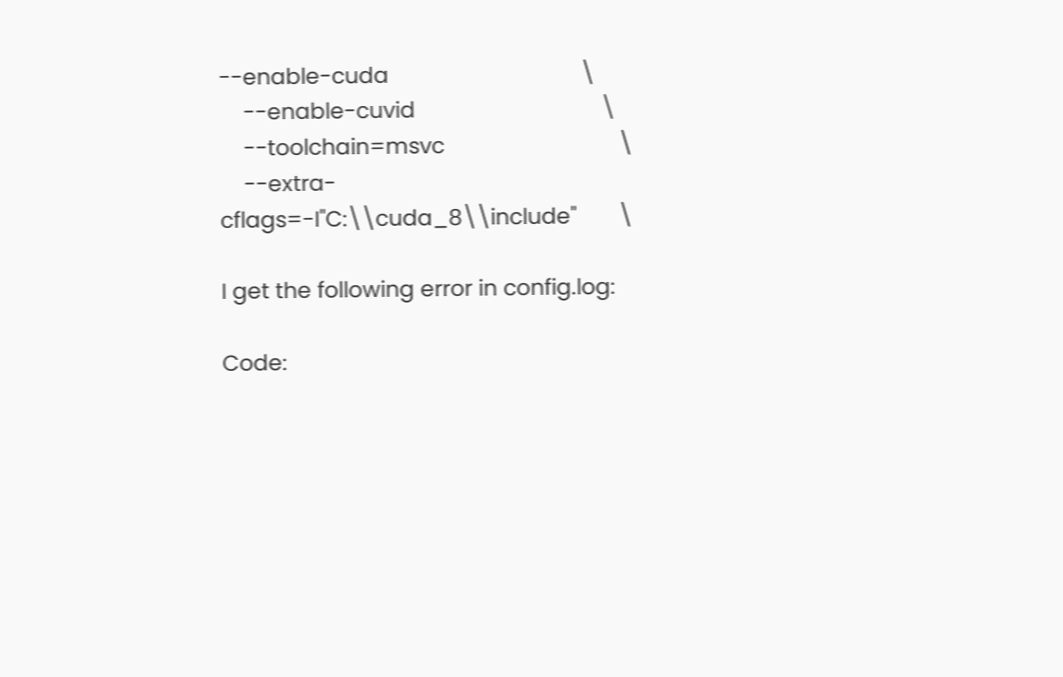--enable-cuda                                \
    --enable-cuvid                               \
    --toolchain=msvc                             \
    --extra-cflags=-I"C:\\cuda_8\\include"       \

I get the following error in config.log:

Code: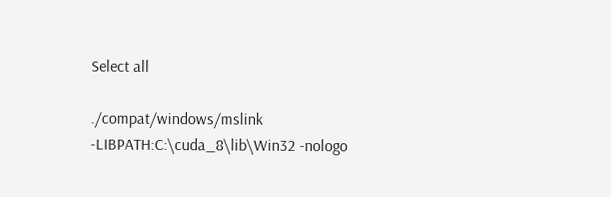Select all

./compat/windows/mslink -LIBPATH:C:\cuda_8\lib\Win32 -nologo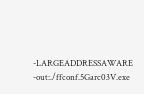-LARGEADDRESSAWARE -out:./ffconf.5Garc03V.exe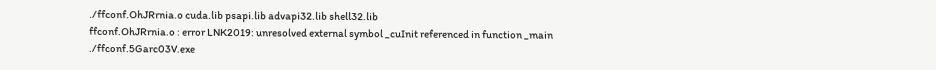./ffconf.OhJRrnia.o cuda.lib psapi.lib advapi32.lib shell32.lib
ffconf.OhJRrnia.o : error LNK2019: unresolved external symbol _cuInit referenced in function _main
./ffconf.5Garc03V.exe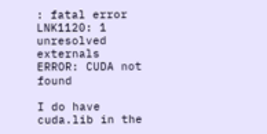: fatal error LNK1120: 1 unresolved externals
ERROR: CUDA not found

I do have cuda.lib in the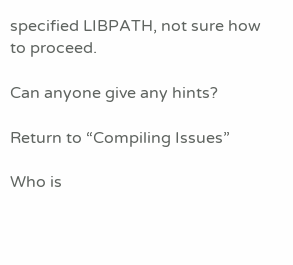specified LIBPATH, not sure how to proceed.

Can anyone give any hints?

Return to “Compiling Issues”

Who is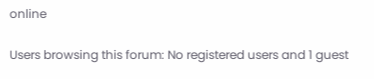online

Users browsing this forum: No registered users and 1 guest